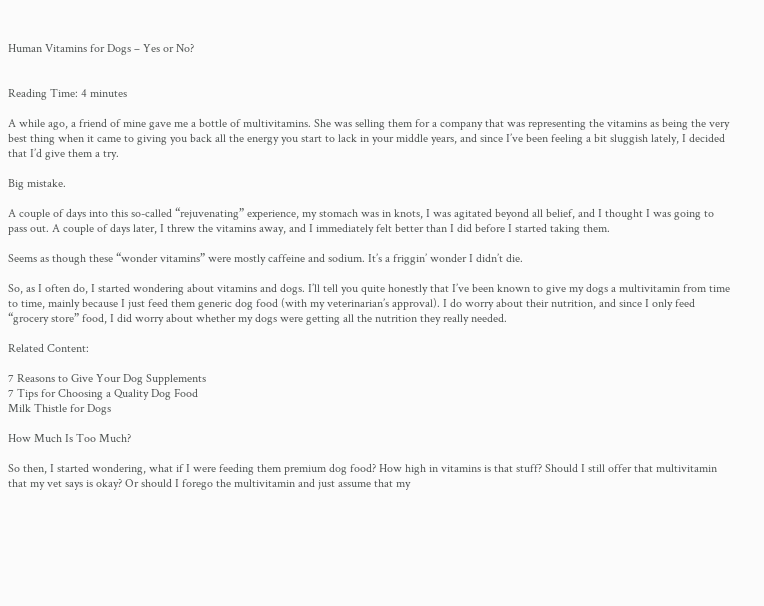Human Vitamins for Dogs – Yes or No?


Reading Time: 4 minutes

A while ago, a friend of mine gave me a bottle of multivitamins. She was selling them for a company that was representing the vitamins as being the very best thing when it came to giving you back all the energy you start to lack in your middle years, and since I’ve been feeling a bit sluggish lately, I decided that I’d give them a try.

Big mistake.

A couple of days into this so-called “rejuvenating” experience, my stomach was in knots, I was agitated beyond all belief, and I thought I was going to pass out. A couple of days later, I threw the vitamins away, and I immediately felt better than I did before I started taking them.

Seems as though these “wonder vitamins” were mostly caffeine and sodium. It’s a friggin’ wonder I didn’t die.

So, as I often do, I started wondering about vitamins and dogs. I’ll tell you quite honestly that I’ve been known to give my dogs a multivitamin from time to time, mainly because I just feed them generic dog food (with my veterinarian’s approval). I do worry about their nutrition, and since I only feed “grocery store” food, I did worry about whether my dogs were getting all the nutrition they really needed.

Related Content:

7 Reasons to Give Your Dog Supplements
7 Tips for Choosing a Quality Dog Food
Milk Thistle for Dogs

How Much Is Too Much?

So then, I started wondering, what if I were feeding them premium dog food? How high in vitamins is that stuff? Should I still offer that multivitamin that my vet says is okay? Or should I forego the multivitamin and just assume that my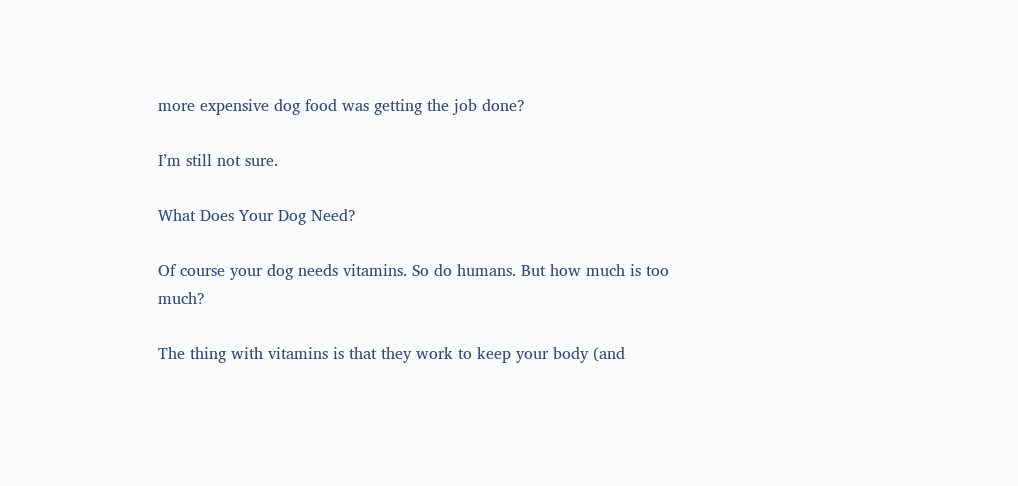more expensive dog food was getting the job done?

I’m still not sure.

What Does Your Dog Need?

Of course your dog needs vitamins. So do humans. But how much is too much?

The thing with vitamins is that they work to keep your body (and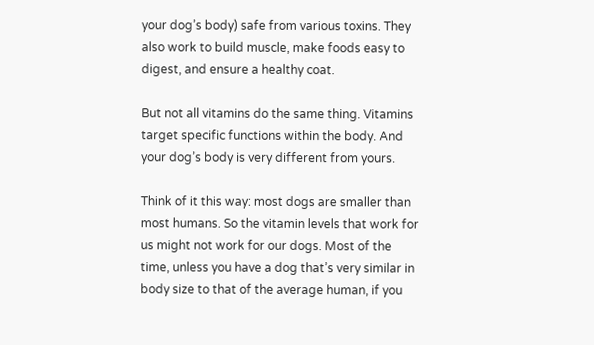your dog’s body) safe from various toxins. They also work to build muscle, make foods easy to digest, and ensure a healthy coat.

But not all vitamins do the same thing. Vitamins target specific functions within the body. And your dog’s body is very different from yours.

Think of it this way: most dogs are smaller than most humans. So the vitamin levels that work for us might not work for our dogs. Most of the time, unless you have a dog that’s very similar in body size to that of the average human, if you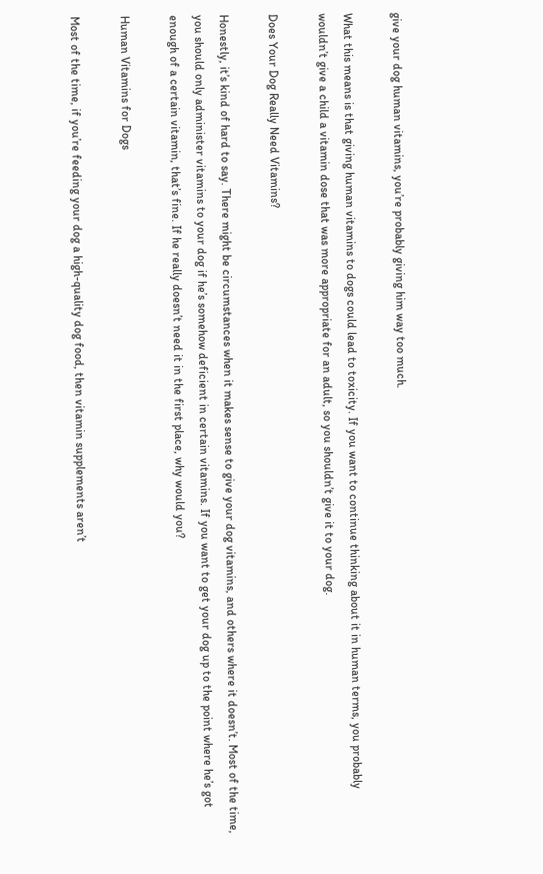give your dog human vitamins, you’re probably giving him way too much.

What this means is that giving human vitamins to dogs could lead to toxicity. If you want to continue thinking about it in human terms, you probably wouldn’t give a child a vitamin dose that was more appropriate for an adult, so you shouldn’t give it to your dog.

Does Your Dog Really Need Vitamins?

Honestly, it’s kind of hard to say. There might be circumstances when it makes sense to give your dog vitamins, and others where it doesn’t. Most of the time, you should only administer vitamins to your dog if he’s somehow deficient in certain vitamins. If you want to get your dog up to the point where he’s got enough of a certain vitamin, that’s fine. If he really doesn’t need it in the first place, why would you?

Human Vitamins for Dogs

Most of the time, if you’re feeding your dog a high-quality dog food, then vitamin supplements aren’t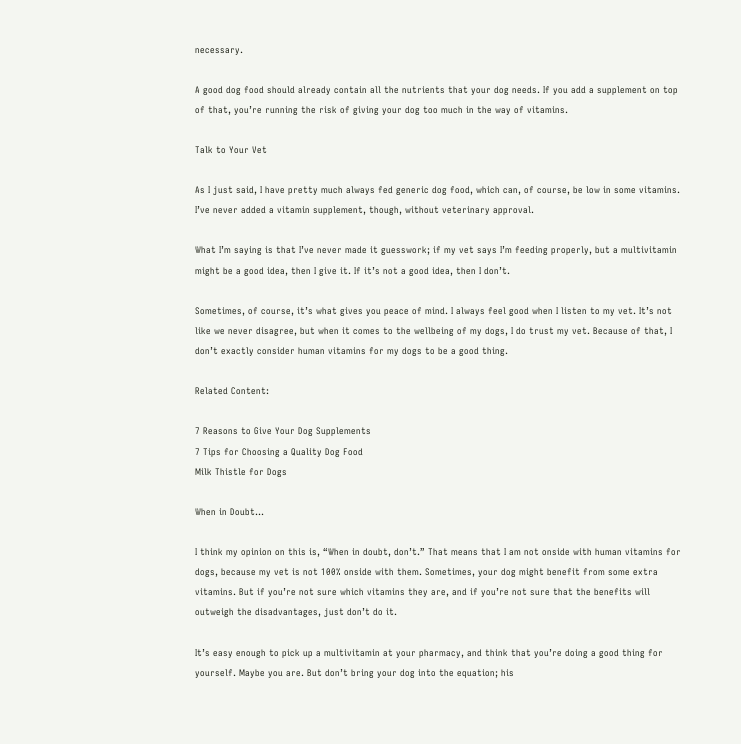necessary.

A good dog food should already contain all the nutrients that your dog needs. If you add a supplement on top of that, you’re running the risk of giving your dog too much in the way of vitamins.

Talk to Your Vet

As I just said, I have pretty much always fed generic dog food, which can, of course, be low in some vitamins. I’ve never added a vitamin supplement, though, without veterinary approval.

What I’m saying is that I’ve never made it guesswork; if my vet says I’m feeding properly, but a multivitamin might be a good idea, then I give it. If it’s not a good idea, then I don’t.

Sometimes, of course, it’s what gives you peace of mind. I always feel good when I listen to my vet. It’s not like we never disagree, but when it comes to the wellbeing of my dogs, I do trust my vet. Because of that, I don’t exactly consider human vitamins for my dogs to be a good thing.

Related Content:

7 Reasons to Give Your Dog Supplements
7 Tips for Choosing a Quality Dog Food
Milk Thistle for Dogs

When in Doubt…

I think my opinion on this is, “When in doubt, don’t.” That means that I am not onside with human vitamins for dogs, because my vet is not 100% onside with them. Sometimes, your dog might benefit from some extra vitamins. But if you’re not sure which vitamins they are, and if you’re not sure that the benefits will outweigh the disadvantages, just don’t do it.

It’s easy enough to pick up a multivitamin at your pharmacy, and think that you’re doing a good thing for yourself. Maybe you are. But don’t bring your dog into the equation; his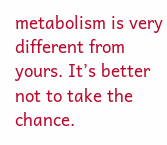metabolism is very different from yours. It’s better not to take the chance.